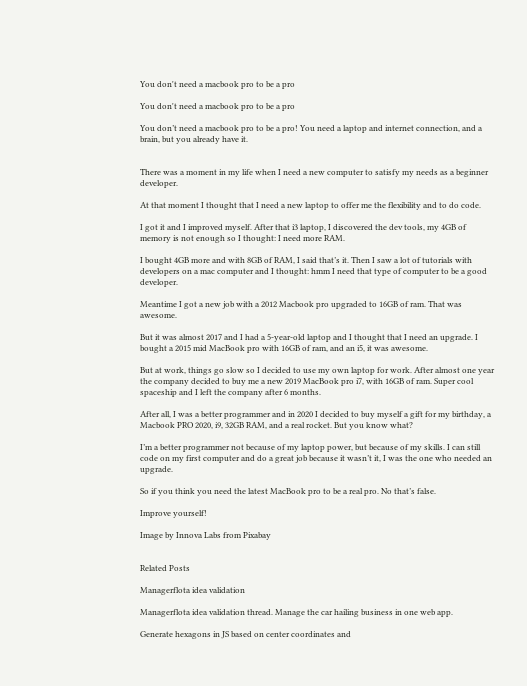You don't need a macbook pro to be a pro

You don't need a macbook pro to be a pro

You don’t need a macbook pro to be a pro! You need a laptop and internet connection, and a brain, but you already have it.


There was a moment in my life when I need a new computer to satisfy my needs as a beginner developer.

At that moment I thought that I need a new laptop to offer me the flexibility and to do code.

I got it and I improved myself. After that i3 laptop, I discovered the dev tools, my 4GB of memory is not enough so I thought: I need more RAM.

I bought 4GB more and with 8GB of RAM, I said that’s it. Then I saw a lot of tutorials with developers on a mac computer and I thought: hmm I need that type of computer to be a good developer.

Meantime I got a new job with a 2012 Macbook pro upgraded to 16GB of ram. That was awesome.

But it was almost 2017 and I had a 5-year-old laptop and I thought that I need an upgrade. I bought a 2015 mid MacBook pro with 16GB of ram, and an i5, it was awesome.

But at work, things go slow so I decided to use my own laptop for work. After almost one year the company decided to buy me a new 2019 MacBook pro i7, with 16GB of ram. Super cool spaceship and I left the company after 6 months.

After all, I was a better programmer and in 2020 I decided to buy myself a gift for my birthday, a Macbook PRO 2020, i9, 32GB RAM, and a real rocket. But you know what?

I’m a better programmer not because of my laptop power, but because of my skills. I can still code on my first computer and do a great job because it wasn’t it, I was the one who needed an upgrade.

So if you think you need the latest MacBook pro to be a real pro. No that’s false.

Improve yourself!

Image by Innova Labs from Pixabay


Related Posts

Managerflota idea validation

Managerflota idea validation thread. Manage the car hailing business in one web app.

Generate hexagons in JS based on center coordinates and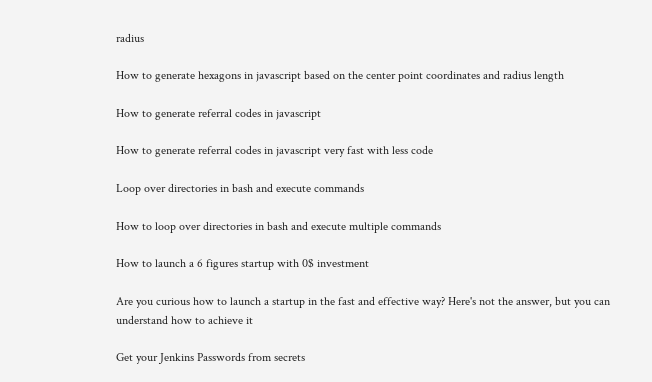radius

How to generate hexagons in javascript based on the center point coordinates and radius length

How to generate referral codes in javascript

How to generate referral codes in javascript very fast with less code

Loop over directories in bash and execute commands

How to loop over directories in bash and execute multiple commands

How to launch a 6 figures startup with 0$ investment

Are you curious how to launch a startup in the fast and effective way? Here's not the answer, but you can understand how to achieve it

Get your Jenkins Passwords from secrets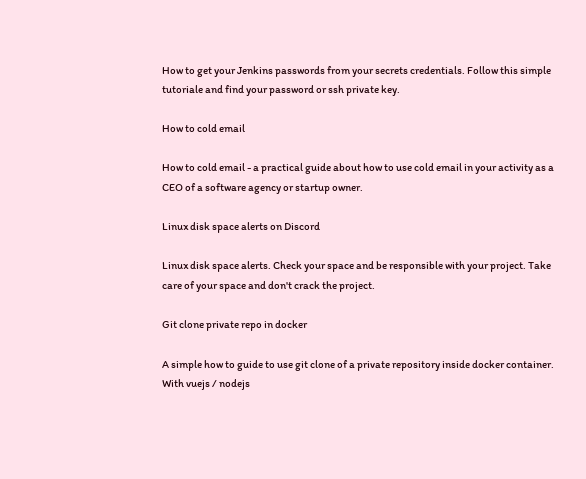How to get your Jenkins passwords from your secrets credentials. Follow this simple tutoriale and find your password or ssh private key.

How to cold email

How to cold email - a practical guide about how to use cold email in your activity as a CEO of a software agency or startup owner.

Linux disk space alerts on Discord

Linux disk space alerts. Check your space and be responsible with your project. Take care of your space and don't crack the project.

Git clone private repo in docker

A simple how to guide to use git clone of a private repository inside docker container. With vuejs / nodejs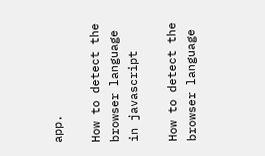app.

How to detect the browser language in javascript

How to detect the browser language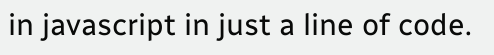in javascript in just a line of code.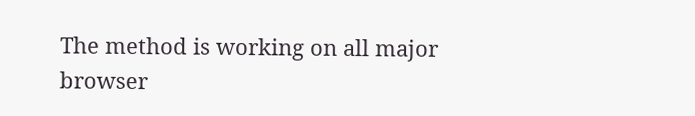The method is working on all major browser